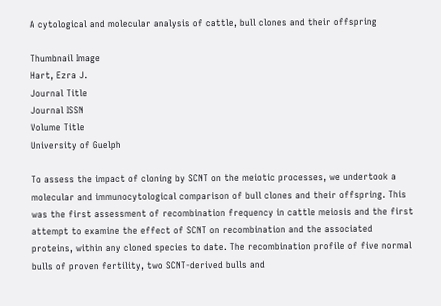A cytological and molecular analysis of cattle, bull clones and their offspring

Thumbnail Image
Hart, Ezra J.
Journal Title
Journal ISSN
Volume Title
University of Guelph

To assess the impact of cloning by SCNT on the meiotic processes, we undertook a molecular and immunocytological comparison of bull clones and their offspring. This was the first assessment of recombination frequency in cattle meiosis and the first attempt to examine the effect of SCNT on recombination and the associated proteins, within any cloned species to date. The recombination profile of five normal bulls of proven fertility, two SCNT-derived bulls and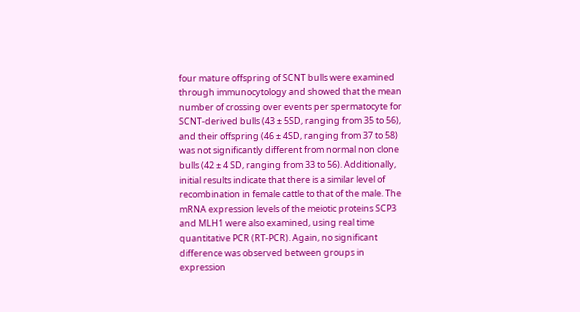four mature offspring of SCNT bulls were examined through immunocytology and showed that the mean number of crossing over events per spermatocyte for SCNT-derived bulls (43 ± 5SD, ranging from 35 to 56), and their offspring (46 ± 4SD, ranging from 37 to 58) was not significantly different from normal non clone bulls (42 ± 4 SD, ranging from 33 to 56). Additionally, initial results indicate that there is a similar level of recombination in female cattle to that of the male. The mRNA expression levels of the meiotic proteins SCP3 and MLH1 were also examined, using real time quantitative PCR (RT-PCR). Again, no significant difference was observed between groups in expression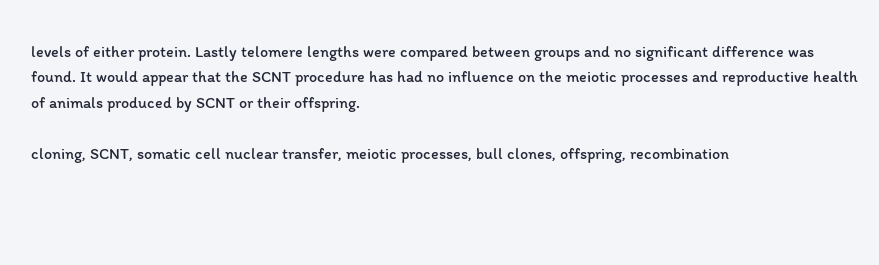levels of either protein. Lastly telomere lengths were compared between groups and no significant difference was found. It would appear that the SCNT procedure has had no influence on the meiotic processes and reproductive health of animals produced by SCNT or their offspring.

cloning, SCNT, somatic cell nuclear transfer, meiotic processes, bull clones, offspring, recombination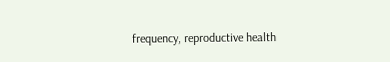frequency, reproductive health